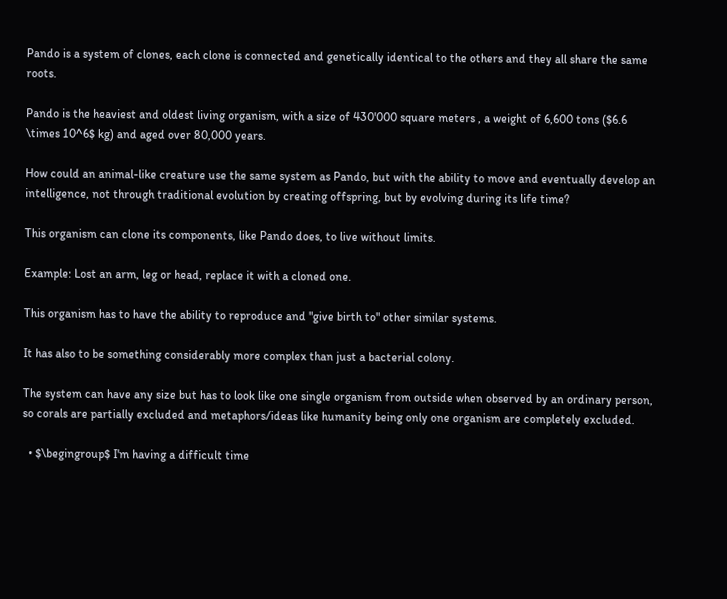Pando is a system of clones, each clone is connected and genetically identical to the others and they all share the same roots.

Pando is the heaviest and oldest living organism, with a size of 430'000 square meters , a weight of 6,600 tons ($6.6 \times 10^6$ kg) and aged over 80,000 years.

How could an animal-like creature use the same system as Pando, but with the ability to move and eventually develop an intelligence, not through traditional evolution by creating offspring, but by evolving during its life time?

This organism can clone its components, like Pando does, to live without limits.

Example: Lost an arm, leg or head, replace it with a cloned one.

This organism has to have the ability to reproduce and "give birth to" other similar systems.

It has also to be something considerably more complex than just a bacterial colony.

The system can have any size but has to look like one single organism from outside when observed by an ordinary person, so corals are partially excluded and metaphors/ideas like humanity being only one organism are completely excluded.

  • $\begingroup$ I'm having a difficult time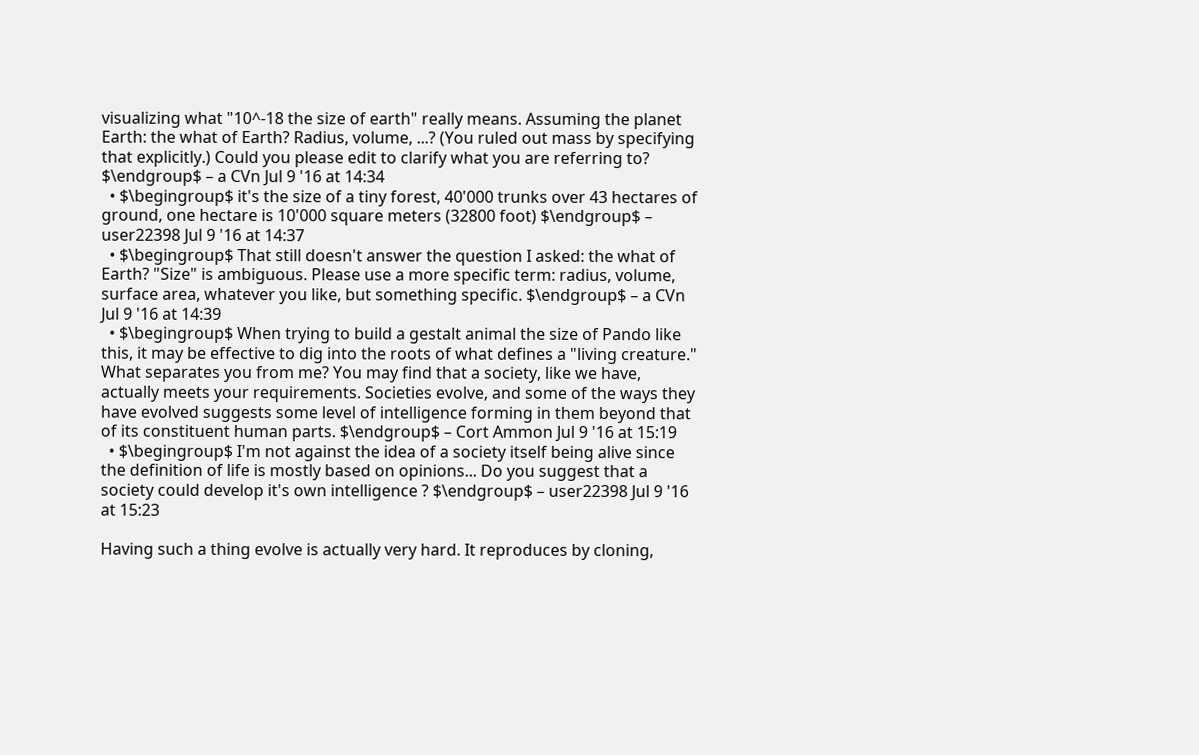visualizing what "10^-18 the size of earth" really means. Assuming the planet Earth: the what of Earth? Radius, volume, ...? (You ruled out mass by specifying that explicitly.) Could you please edit to clarify what you are referring to? $\endgroup$ – a CVn Jul 9 '16 at 14:34
  • $\begingroup$ it's the size of a tiny forest, 40'000 trunks over 43 hectares of ground, one hectare is 10'000 square meters (32800 foot) $\endgroup$ – user22398 Jul 9 '16 at 14:37
  • $\begingroup$ That still doesn't answer the question I asked: the what of Earth? "Size" is ambiguous. Please use a more specific term: radius, volume, surface area, whatever you like, but something specific. $\endgroup$ – a CVn Jul 9 '16 at 14:39
  • $\begingroup$ When trying to build a gestalt animal the size of Pando like this, it may be effective to dig into the roots of what defines a "living creature." What separates you from me? You may find that a society, like we have, actually meets your requirements. Societies evolve, and some of the ways they have evolved suggests some level of intelligence forming in them beyond that of its constituent human parts. $\endgroup$ – Cort Ammon Jul 9 '16 at 15:19
  • $\begingroup$ I'm not against the idea of a society itself being alive since the definition of life is mostly based on opinions... Do you suggest that a society could develop it's own intelligence ? $\endgroup$ – user22398 Jul 9 '16 at 15:23

Having such a thing evolve is actually very hard. It reproduces by cloning,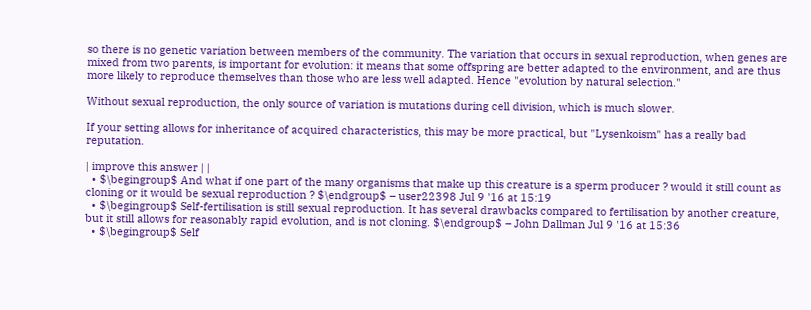so there is no genetic variation between members of the community. The variation that occurs in sexual reproduction, when genes are mixed from two parents, is important for evolution: it means that some offspring are better adapted to the environment, and are thus more likely to reproduce themselves than those who are less well adapted. Hence "evolution by natural selection."

Without sexual reproduction, the only source of variation is mutations during cell division, which is much slower.

If your setting allows for inheritance of acquired characteristics, this may be more practical, but "Lysenkoism" has a really bad reputation.

| improve this answer | |
  • $\begingroup$ And what if one part of the many organisms that make up this creature is a sperm producer ? would it still count as cloning or it would be sexual reproduction ? $\endgroup$ – user22398 Jul 9 '16 at 15:19
  • $\begingroup$ Self-fertilisation is still sexual reproduction. It has several drawbacks compared to fertilisation by another creature, but it still allows for reasonably rapid evolution, and is not cloning. $\endgroup$ – John Dallman Jul 9 '16 at 15:36
  • $\begingroup$ Self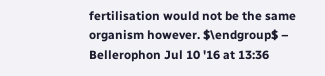fertilisation would not be the same organism however. $\endgroup$ – Bellerophon Jul 10 '16 at 13:36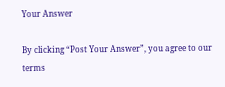Your Answer

By clicking “Post Your Answer”, you agree to our terms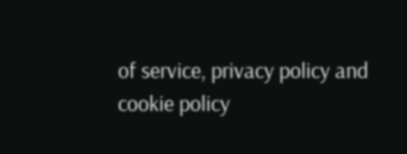of service, privacy policy and cookie policy